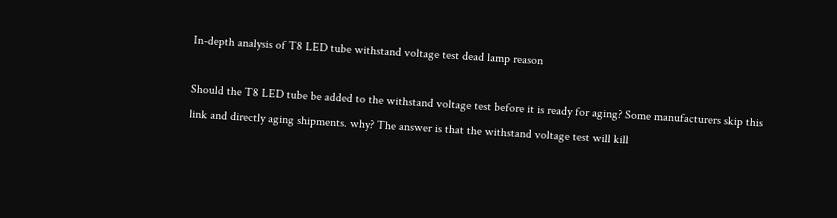In-depth analysis of T8 LED tube withstand voltage test dead lamp reason

Should the T8 LED tube be added to the withstand voltage test before it is ready for aging? Some manufacturers skip this link and directly aging shipments. why? The answer is that the withstand voltage test will kill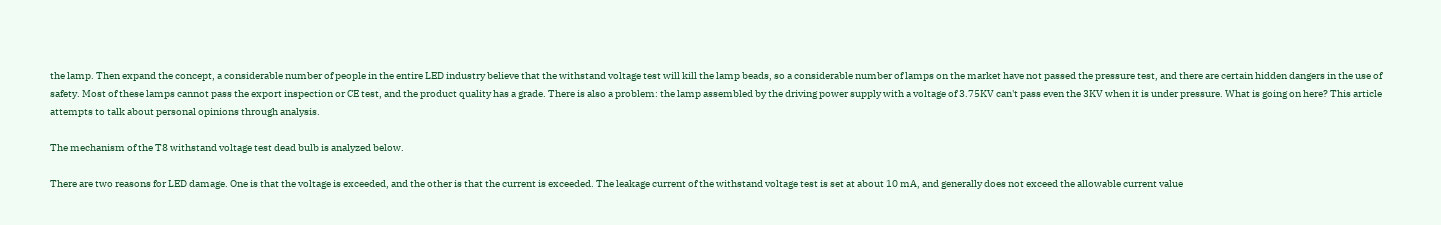the lamp. Then expand the concept, a considerable number of people in the entire LED industry believe that the withstand voltage test will kill the lamp beads, so a considerable number of lamps on the market have not passed the pressure test, and there are certain hidden dangers in the use of safety. Most of these lamps cannot pass the export inspection or CE test, and the product quality has a grade. There is also a problem: the lamp assembled by the driving power supply with a voltage of 3.75KV can't pass even the 3KV when it is under pressure. What is going on here? This article attempts to talk about personal opinions through analysis.

The mechanism of the T8 withstand voltage test dead bulb is analyzed below.

There are two reasons for LED damage. One is that the voltage is exceeded, and the other is that the current is exceeded. The leakage current of the withstand voltage test is set at about 10 mA, and generally does not exceed the allowable current value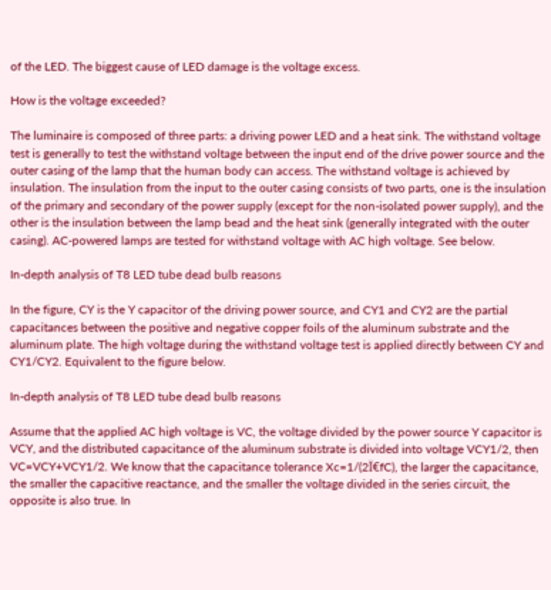of the LED. The biggest cause of LED damage is the voltage excess.

How is the voltage exceeded?

The luminaire is composed of three parts: a driving power LED and a heat sink. The withstand voltage test is generally to test the withstand voltage between the input end of the drive power source and the outer casing of the lamp that the human body can access. The withstand voltage is achieved by insulation. The insulation from the input to the outer casing consists of two parts, one is the insulation of the primary and secondary of the power supply (except for the non-isolated power supply), and the other is the insulation between the lamp bead and the heat sink (generally integrated with the outer casing). AC-powered lamps are tested for withstand voltage with AC high voltage. See below.

In-depth analysis of T8 LED tube dead bulb reasons

In the figure, CY is the Y capacitor of the driving power source, and CY1 and CY2 are the partial capacitances between the positive and negative copper foils of the aluminum substrate and the aluminum plate. The high voltage during the withstand voltage test is applied directly between CY and CY1/CY2. Equivalent to the figure below.

In-depth analysis of T8 LED tube dead bulb reasons

Assume that the applied AC high voltage is VC, the voltage divided by the power source Y capacitor is VCY, and the distributed capacitance of the aluminum substrate is divided into voltage VCY1/2, then VC=VCY+VCY1/2. We know that the capacitance tolerance Xc=1/(2Ï€fC), the larger the capacitance, the smaller the capacitive reactance, and the smaller the voltage divided in the series circuit, the opposite is also true. In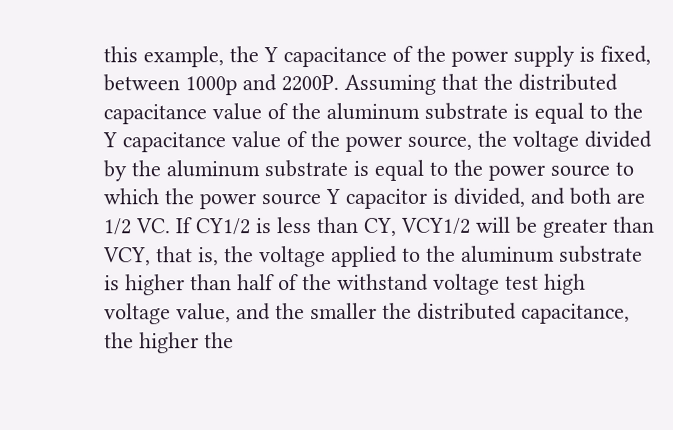this example, the Y capacitance of the power supply is fixed, between 1000p and 2200P. Assuming that the distributed capacitance value of the aluminum substrate is equal to the Y capacitance value of the power source, the voltage divided by the aluminum substrate is equal to the power source to which the power source Y capacitor is divided, and both are 1/2 VC. If CY1/2 is less than CY, VCY1/2 will be greater than VCY, that is, the voltage applied to the aluminum substrate is higher than half of the withstand voltage test high voltage value, and the smaller the distributed capacitance, the higher the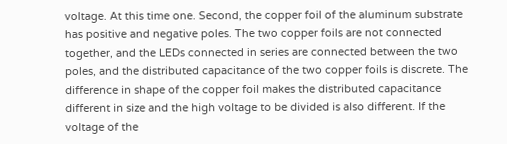voltage. At this time one. Second, the copper foil of the aluminum substrate has positive and negative poles. The two copper foils are not connected together, and the LEDs connected in series are connected between the two poles, and the distributed capacitance of the two copper foils is discrete. The difference in shape of the copper foil makes the distributed capacitance different in size and the high voltage to be divided is also different. If the voltage of the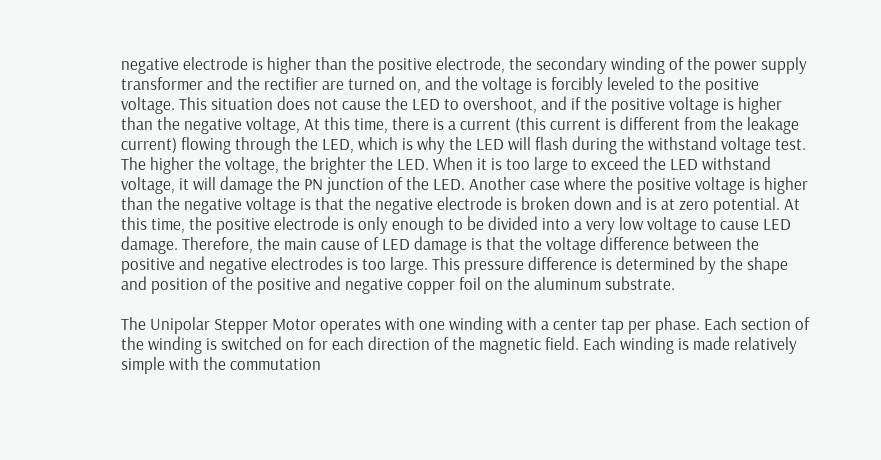negative electrode is higher than the positive electrode, the secondary winding of the power supply transformer and the rectifier are turned on, and the voltage is forcibly leveled to the positive voltage. This situation does not cause the LED to overshoot, and if the positive voltage is higher than the negative voltage, At this time, there is a current (this current is different from the leakage current) flowing through the LED, which is why the LED will flash during the withstand voltage test. The higher the voltage, the brighter the LED. When it is too large to exceed the LED withstand voltage, it will damage the PN junction of the LED. Another case where the positive voltage is higher than the negative voltage is that the negative electrode is broken down and is at zero potential. At this time, the positive electrode is only enough to be divided into a very low voltage to cause LED damage. Therefore, the main cause of LED damage is that the voltage difference between the positive and negative electrodes is too large. This pressure difference is determined by the shape and position of the positive and negative copper foil on the aluminum substrate.

The Unipolar Stepper Motor operates with one winding with a center tap per phase. Each section of the winding is switched on for each direction of the magnetic field. Each winding is made relatively simple with the commutation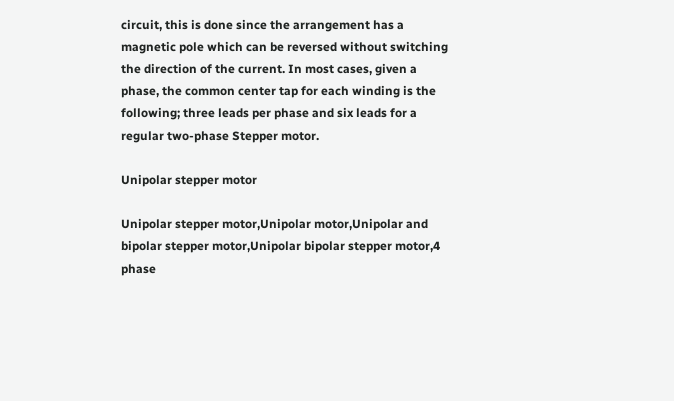circuit, this is done since the arrangement has a magnetic pole which can be reversed without switching the direction of the current. In most cases, given a phase, the common center tap for each winding is the following; three leads per phase and six leads for a regular two-phase Stepper motor.

Unipolar stepper motor

Unipolar stepper motor,Unipolar motor,Unipolar and bipolar stepper motor,Unipolar bipolar stepper motor,4 phase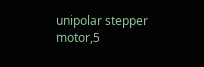unipolar stepper motor,5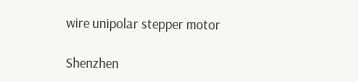wire unipolar stepper motor

Shenzhen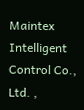Maintex Intelligent Control Co., Ltd. ,